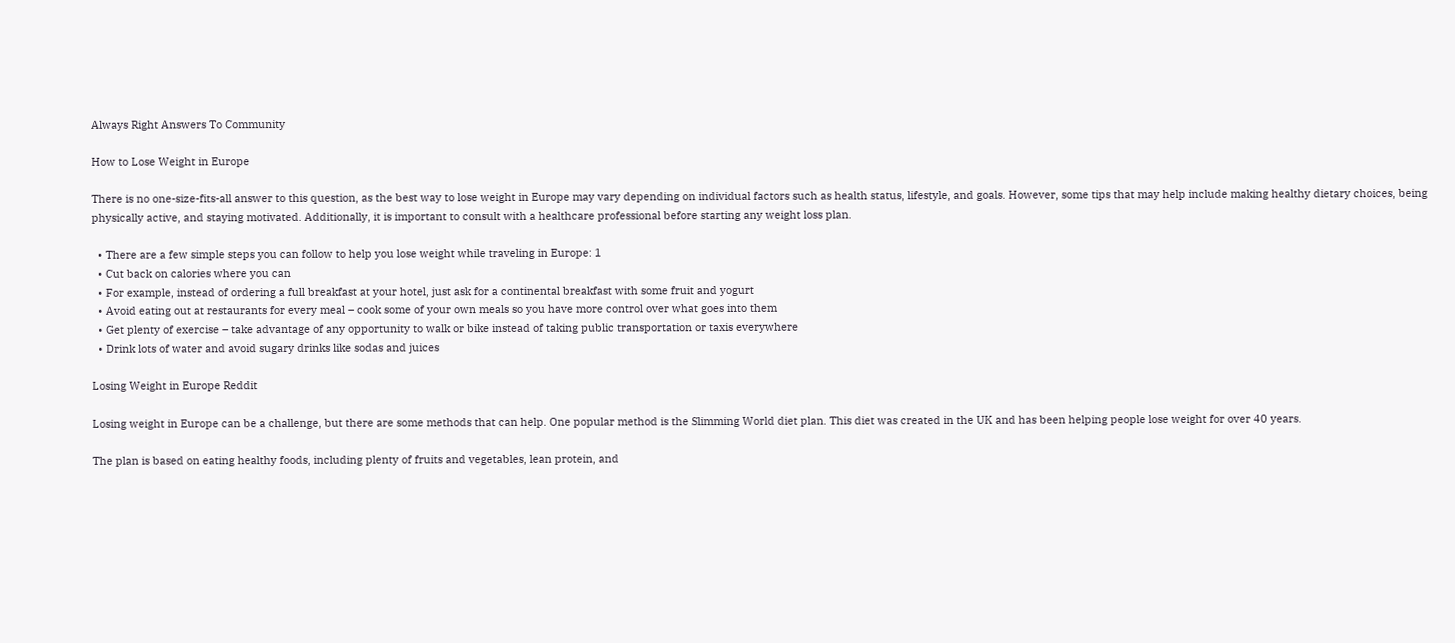Always Right Answers To Community

How to Lose Weight in Europe

There is no one-size-fits-all answer to this question, as the best way to lose weight in Europe may vary depending on individual factors such as health status, lifestyle, and goals. However, some tips that may help include making healthy dietary choices, being physically active, and staying motivated. Additionally, it is important to consult with a healthcare professional before starting any weight loss plan.

  • There are a few simple steps you can follow to help you lose weight while traveling in Europe: 1
  • Cut back on calories where you can
  • For example, instead of ordering a full breakfast at your hotel, just ask for a continental breakfast with some fruit and yogurt
  • Avoid eating out at restaurants for every meal – cook some of your own meals so you have more control over what goes into them
  • Get plenty of exercise – take advantage of any opportunity to walk or bike instead of taking public transportation or taxis everywhere
  • Drink lots of water and avoid sugary drinks like sodas and juices

Losing Weight in Europe Reddit

Losing weight in Europe can be a challenge, but there are some methods that can help. One popular method is the Slimming World diet plan. This diet was created in the UK and has been helping people lose weight for over 40 years.

The plan is based on eating healthy foods, including plenty of fruits and vegetables, lean protein, and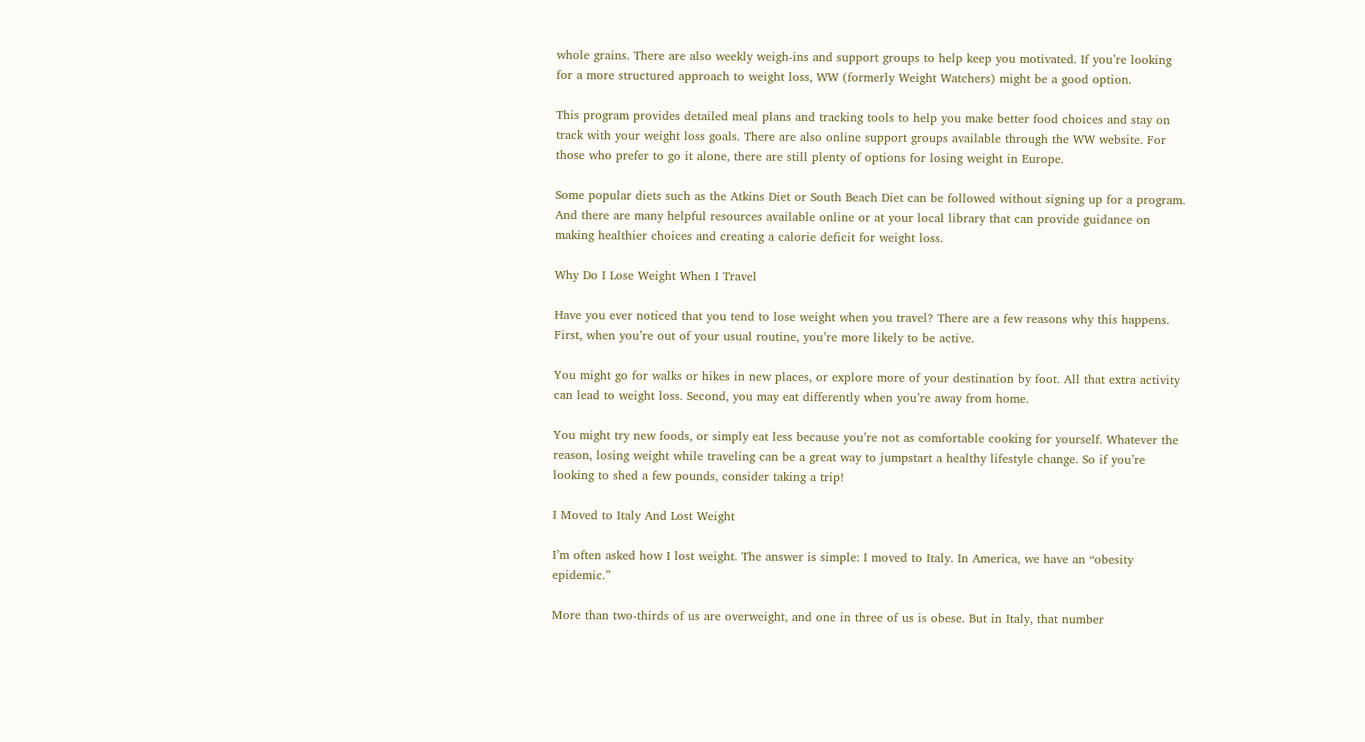whole grains. There are also weekly weigh-ins and support groups to help keep you motivated. If you’re looking for a more structured approach to weight loss, WW (formerly Weight Watchers) might be a good option.

This program provides detailed meal plans and tracking tools to help you make better food choices and stay on track with your weight loss goals. There are also online support groups available through the WW website. For those who prefer to go it alone, there are still plenty of options for losing weight in Europe.

Some popular diets such as the Atkins Diet or South Beach Diet can be followed without signing up for a program. And there are many helpful resources available online or at your local library that can provide guidance on making healthier choices and creating a calorie deficit for weight loss.

Why Do I Lose Weight When I Travel

Have you ever noticed that you tend to lose weight when you travel? There are a few reasons why this happens. First, when you’re out of your usual routine, you’re more likely to be active.

You might go for walks or hikes in new places, or explore more of your destination by foot. All that extra activity can lead to weight loss. Second, you may eat differently when you’re away from home.

You might try new foods, or simply eat less because you’re not as comfortable cooking for yourself. Whatever the reason, losing weight while traveling can be a great way to jumpstart a healthy lifestyle change. So if you’re looking to shed a few pounds, consider taking a trip!

I Moved to Italy And Lost Weight

I’m often asked how I lost weight. The answer is simple: I moved to Italy. In America, we have an “obesity epidemic.”

More than two-thirds of us are overweight, and one in three of us is obese. But in Italy, that number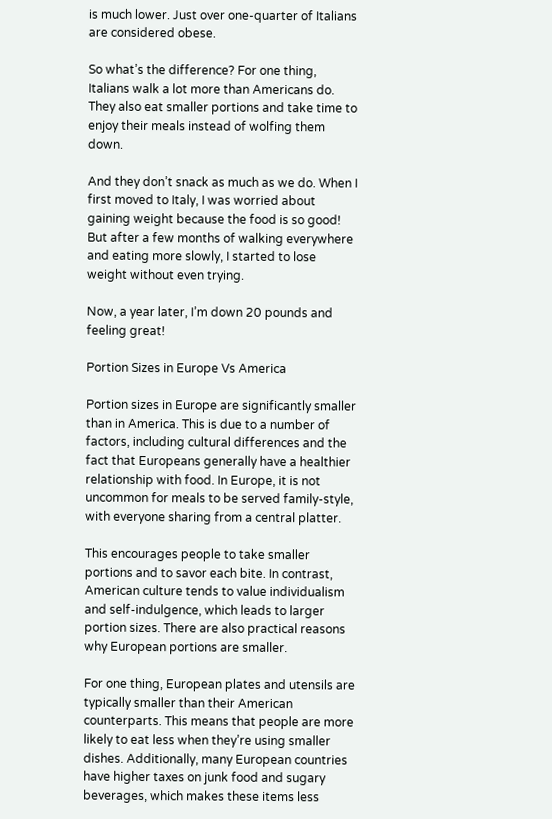is much lower. Just over one-quarter of Italians are considered obese.

So what’s the difference? For one thing, Italians walk a lot more than Americans do. They also eat smaller portions and take time to enjoy their meals instead of wolfing them down.

And they don’t snack as much as we do. When I first moved to Italy, I was worried about gaining weight because the food is so good! But after a few months of walking everywhere and eating more slowly, I started to lose weight without even trying.

Now, a year later, I’m down 20 pounds and feeling great!

Portion Sizes in Europe Vs America

Portion sizes in Europe are significantly smaller than in America. This is due to a number of factors, including cultural differences and the fact that Europeans generally have a healthier relationship with food. In Europe, it is not uncommon for meals to be served family-style, with everyone sharing from a central platter.

This encourages people to take smaller portions and to savor each bite. In contrast, American culture tends to value individualism and self-indulgence, which leads to larger portion sizes. There are also practical reasons why European portions are smaller.

For one thing, European plates and utensils are typically smaller than their American counterparts. This means that people are more likely to eat less when they’re using smaller dishes. Additionally, many European countries have higher taxes on junk food and sugary beverages, which makes these items less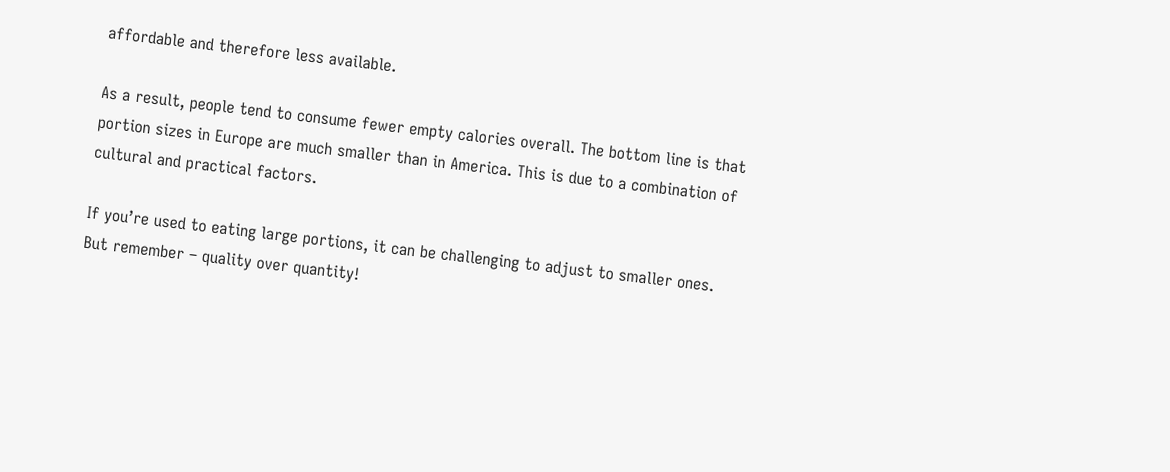affordable and therefore less available.

As a result, people tend to consume fewer empty calories overall. The bottom line is that portion sizes in Europe are much smaller than in America. This is due to a combination of cultural and practical factors.

If you’re used to eating large portions, it can be challenging to adjust to smaller ones. But remember – quality over quantity!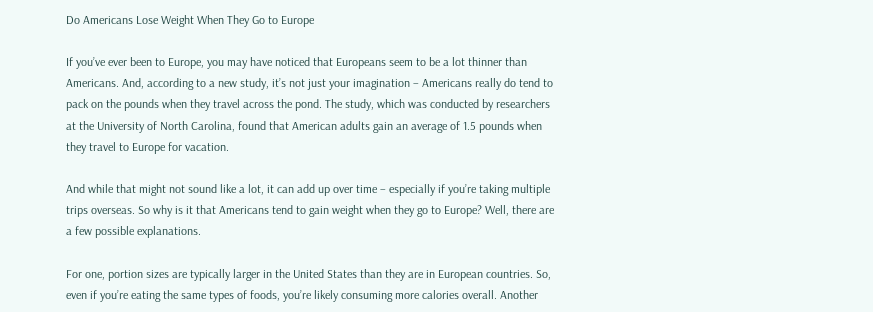Do Americans Lose Weight When They Go to Europe

If you’ve ever been to Europe, you may have noticed that Europeans seem to be a lot thinner than Americans. And, according to a new study, it’s not just your imagination – Americans really do tend to pack on the pounds when they travel across the pond. The study, which was conducted by researchers at the University of North Carolina, found that American adults gain an average of 1.5 pounds when they travel to Europe for vacation.

And while that might not sound like a lot, it can add up over time – especially if you’re taking multiple trips overseas. So why is it that Americans tend to gain weight when they go to Europe? Well, there are a few possible explanations.

For one, portion sizes are typically larger in the United States than they are in European countries. So, even if you’re eating the same types of foods, you’re likely consuming more calories overall. Another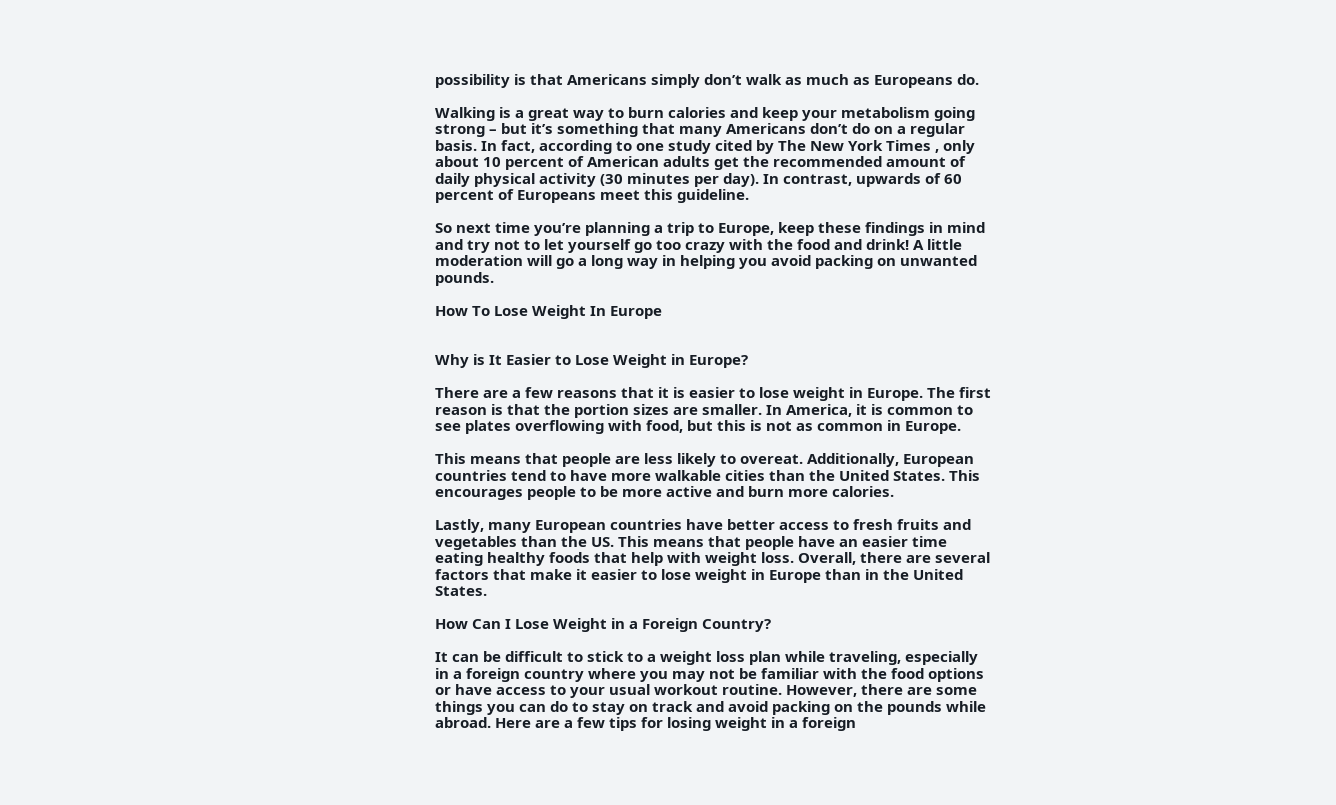possibility is that Americans simply don’t walk as much as Europeans do.

Walking is a great way to burn calories and keep your metabolism going strong – but it’s something that many Americans don’t do on a regular basis. In fact, according to one study cited by The New York Times , only about 10 percent of American adults get the recommended amount of daily physical activity (30 minutes per day). In contrast, upwards of 60 percent of Europeans meet this guideline.

So next time you’re planning a trip to Europe, keep these findings in mind and try not to let yourself go too crazy with the food and drink! A little moderation will go a long way in helping you avoid packing on unwanted pounds.

How To Lose Weight In Europe


Why is It Easier to Lose Weight in Europe?

There are a few reasons that it is easier to lose weight in Europe. The first reason is that the portion sizes are smaller. In America, it is common to see plates overflowing with food, but this is not as common in Europe.

This means that people are less likely to overeat. Additionally, European countries tend to have more walkable cities than the United States. This encourages people to be more active and burn more calories.

Lastly, many European countries have better access to fresh fruits and vegetables than the US. This means that people have an easier time eating healthy foods that help with weight loss. Overall, there are several factors that make it easier to lose weight in Europe than in the United States.

How Can I Lose Weight in a Foreign Country?

It can be difficult to stick to a weight loss plan while traveling, especially in a foreign country where you may not be familiar with the food options or have access to your usual workout routine. However, there are some things you can do to stay on track and avoid packing on the pounds while abroad. Here are a few tips for losing weight in a foreign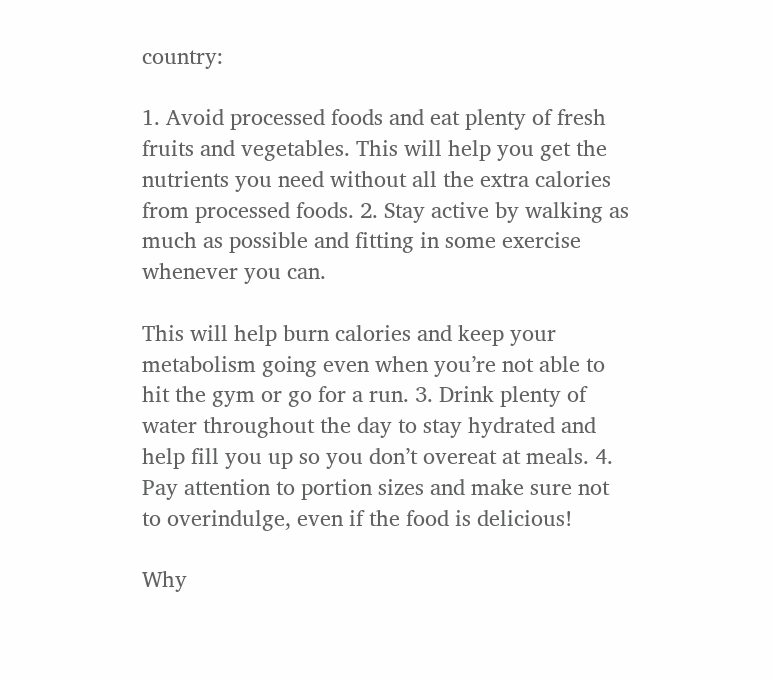country:

1. Avoid processed foods and eat plenty of fresh fruits and vegetables. This will help you get the nutrients you need without all the extra calories from processed foods. 2. Stay active by walking as much as possible and fitting in some exercise whenever you can.

This will help burn calories and keep your metabolism going even when you’re not able to hit the gym or go for a run. 3. Drink plenty of water throughout the day to stay hydrated and help fill you up so you don’t overeat at meals. 4. Pay attention to portion sizes and make sure not to overindulge, even if the food is delicious!

Why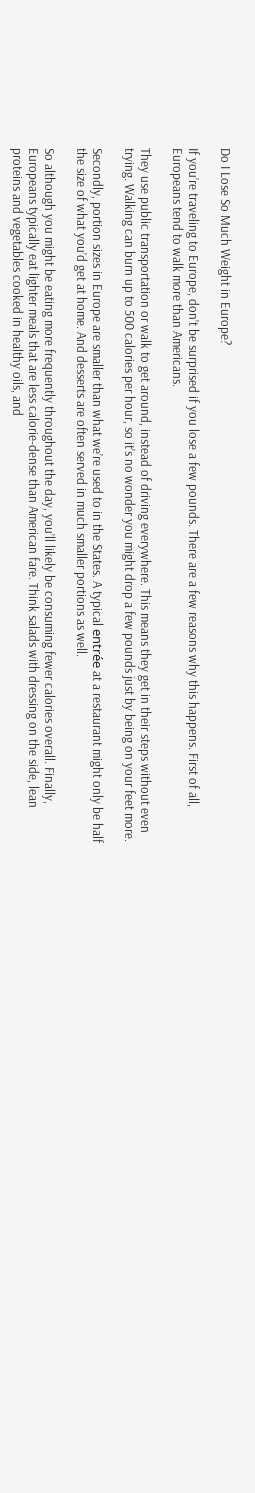Do I Lose So Much Weight in Europe?

If you’re traveling to Europe, don’t be surprised if you lose a few pounds. There are a few reasons why this happens. First of all, Europeans tend to walk more than Americans.

They use public transportation or walk to get around, instead of driving everywhere. This means they get in their steps without even trying. Walking can burn up to 500 calories per hour, so it’s no wonder you might drop a few pounds just by being on your feet more.

Secondly, portion sizes in Europe are smaller than what we’re used to in the States. A typical entrée at a restaurant might only be half the size of what you’d get at home. And desserts are often served in much smaller portions as well.

So although you might be eating more frequently throughout the day, you’ll likely be consuming fewer calories overall. Finally, Europeans typically eat lighter meals that are less calorie-dense than American fare. Think salads with dressing on the side, lean proteins and vegetables cooked in healthy oils, and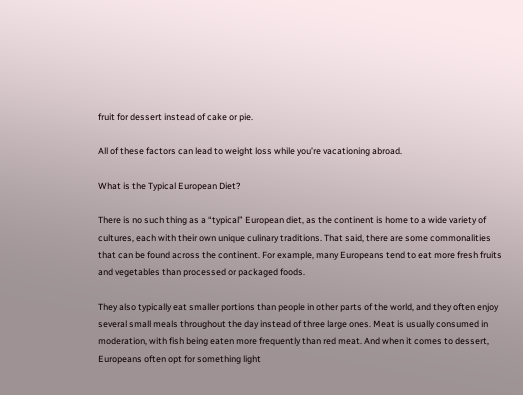fruit for dessert instead of cake or pie.

All of these factors can lead to weight loss while you’re vacationing abroad.

What is the Typical European Diet?

There is no such thing as a “typical” European diet, as the continent is home to a wide variety of cultures, each with their own unique culinary traditions. That said, there are some commonalities that can be found across the continent. For example, many Europeans tend to eat more fresh fruits and vegetables than processed or packaged foods.

They also typically eat smaller portions than people in other parts of the world, and they often enjoy several small meals throughout the day instead of three large ones. Meat is usually consumed in moderation, with fish being eaten more frequently than red meat. And when it comes to dessert, Europeans often opt for something light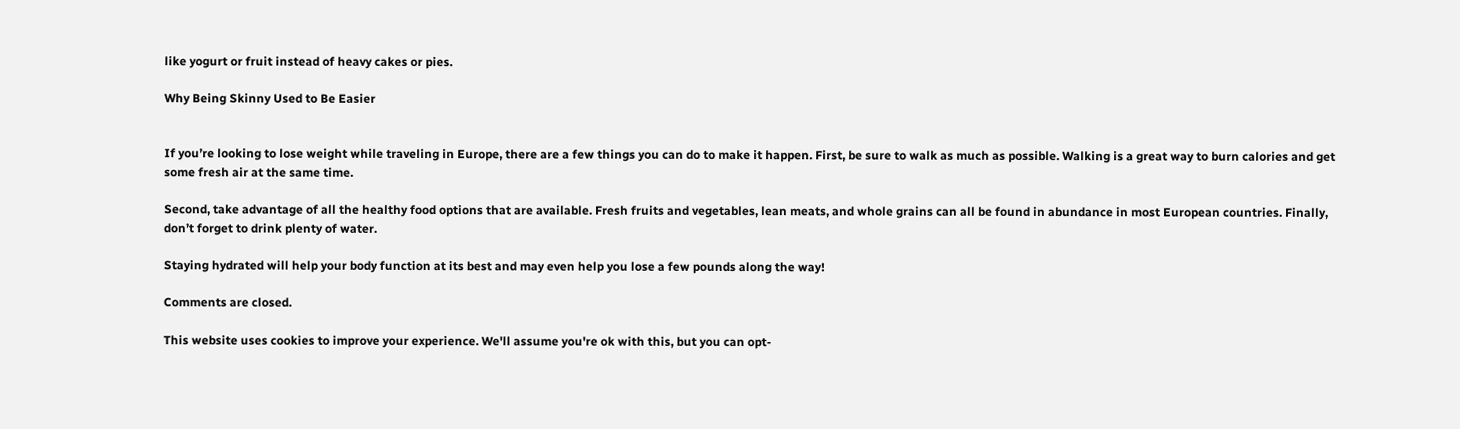like yogurt or fruit instead of heavy cakes or pies.

Why Being Skinny Used to Be Easier


If you’re looking to lose weight while traveling in Europe, there are a few things you can do to make it happen. First, be sure to walk as much as possible. Walking is a great way to burn calories and get some fresh air at the same time.

Second, take advantage of all the healthy food options that are available. Fresh fruits and vegetables, lean meats, and whole grains can all be found in abundance in most European countries. Finally, don’t forget to drink plenty of water.

Staying hydrated will help your body function at its best and may even help you lose a few pounds along the way!

Comments are closed.

This website uses cookies to improve your experience. We'll assume you're ok with this, but you can opt-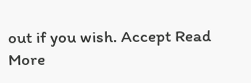out if you wish. Accept Read More